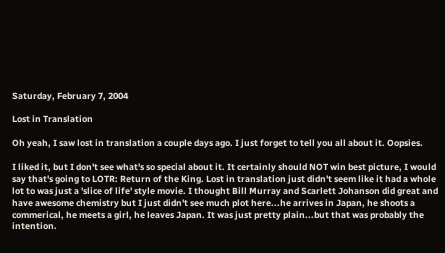Saturday, February 7, 2004

Lost in Translation

Oh yeah, I saw lost in translation a couple days ago. I just forget to tell you all about it. Oopsies.

I liked it, but I don't see what's so special about it. It certainly should NOT win best picture, I would say that's going to LOTR: Return of the King. Lost in translation just didn't seem like it had a whole lot to was just a 'slice of life' style movie. I thought Bill Murray and Scarlett Johanson did great and have awesome chemistry but I just didn't see much plot here...he arrives in Japan, he shoots a commerical, he meets a girl, he leaves Japan. It was just pretty plain...but that was probably the intention.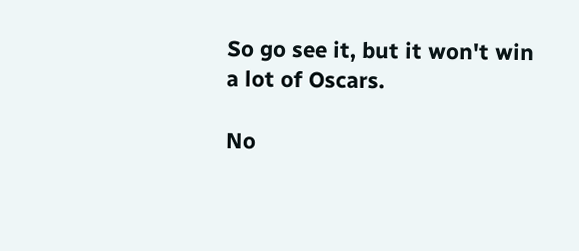So go see it, but it won't win a lot of Oscars.

No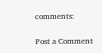comments:

Post a Comment